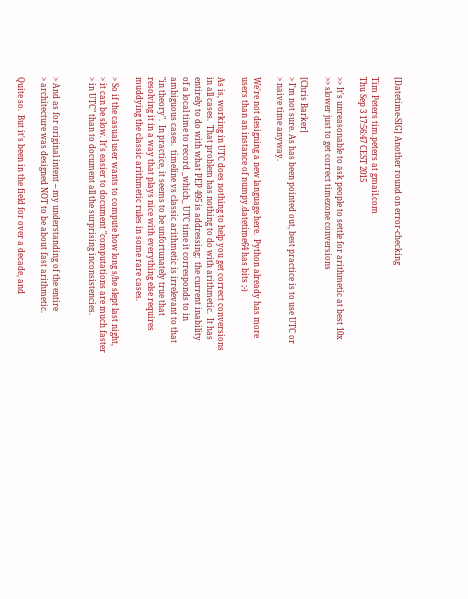[Datetime-SIG] Another round on error-checking

Tim Peters tim.peters at gmail.com
Thu Sep 3 17:56:47 CEST 2015

>> It's unreasonable to ask people to settle for arithmetic at best 10x
>> slower just to get correct timezone conversions

[Chris Barker]
> I'm not sure. As has been pointed out, best practice is to use UTC or
> naive time anyway.

We're not designing a new language here.  Python already has more
users than an instance of numpy.datetime64 has bits ;-)

As is, working in UTC does nothing to help you get correct conversions
in all cases.  That problem has nothing to do with arithmetic.  It has
entirely to do with what PEP 495 is addressing:  the current inability
of a local time to record _which_ UTC time it corresponds to in
ambiguous cases.  timeline vs classic arithmetic is irrelevant to that
"in theory".  In practice, it seems to be unfortunately true that
resolving it in a way that plays nice with everything else requires
muddying the classic arithmetic rules in some rare cases.

> So if the casual user wants to compute how long s/he slept last night,
> it can be slow. It's easier to document "computations are much faster
> in UTC" than to document all the surprising inconsistencies.


> And as for original intent -- my understanding of the entire
> architecture was designed NOT to be about fast arithmetic.

Quite so.  But it's been in the field for over a decade, and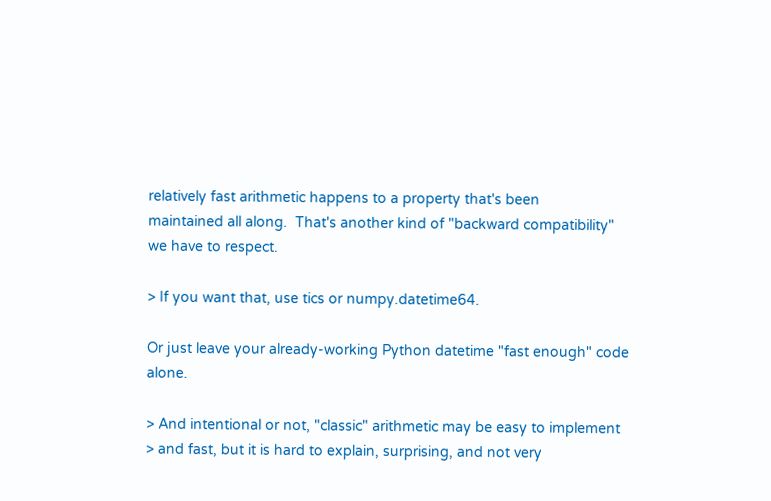relatively fast arithmetic happens to a property that's been
maintained all along.  That's another kind of "backward compatibility"
we have to respect.

> If you want that, use tics or numpy.datetime64.

Or just leave your already-working Python datetime "fast enough" code alone.

> And intentional or not, "classic" arithmetic may be easy to implement
> and fast, but it is hard to explain, surprising, and not very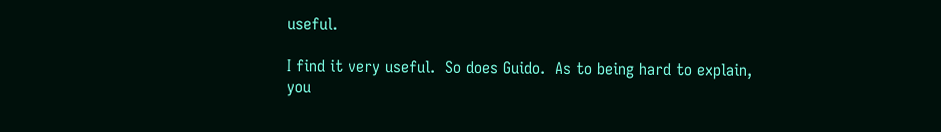useful.

I find it very useful.  So does Guido.  As to being hard to explain,
you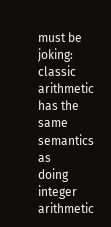must be joking:  classic arithmetic has the same semantics as
doing integer arithmetic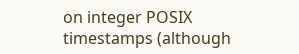on integer POSIX timestamps (although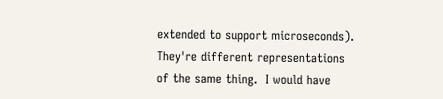extended to support microseconds).  They're different representations
of the same thing.  I would have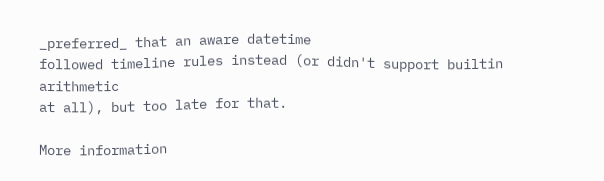_preferred_ that an aware datetime
followed timeline rules instead (or didn't support builtin arithmetic
at all), but too late for that.

More information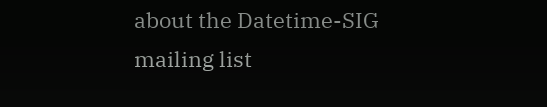about the Datetime-SIG mailing list